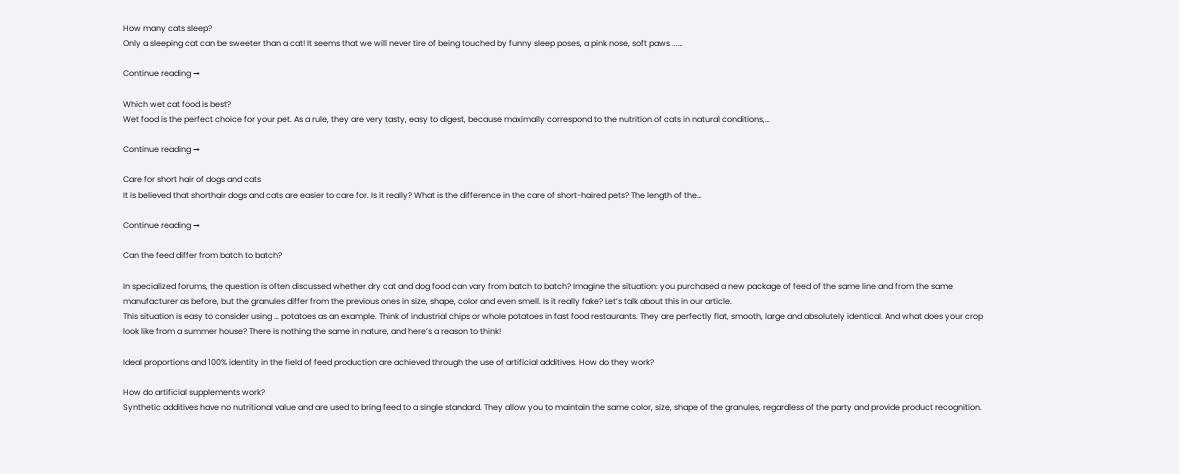How many cats sleep?
Only a sleeping cat can be sweeter than a cat! It seems that we will never tire of being touched by funny sleep poses, a pink nose, soft paws ...…

Continue reading →

Which wet cat food is best?
Wet food is the perfect choice for your pet. As a rule, they are very tasty, easy to digest, because maximally correspond to the nutrition of cats in natural conditions,…

Continue reading →

Care for short hair of dogs and cats
It is believed that shorthair dogs and cats are easier to care for. Is it really? What is the difference in the care of short-haired pets? The length of the…

Continue reading →

Can the feed differ from batch to batch?

In specialized forums, the question is often discussed whether dry cat and dog food can vary from batch to batch? Imagine the situation: you purchased a new package of feed of the same line and from the same manufacturer as before, but the granules differ from the previous ones in size, shape, color and even smell. Is it really fake? Let’s talk about this in our article.
This situation is easy to consider using … potatoes as an example. Think of industrial chips or whole potatoes in fast food restaurants. They are perfectly flat, smooth, large and absolutely identical. And what does your crop look like from a summer house? There is nothing the same in nature, and here’s a reason to think!

Ideal proportions and 100% identity in the field of feed production are achieved through the use of artificial additives. How do they work?

How do artificial supplements work?
Synthetic additives have no nutritional value and are used to bring feed to a single standard. They allow you to maintain the same color, size, shape of the granules, regardless of the party and provide product recognition.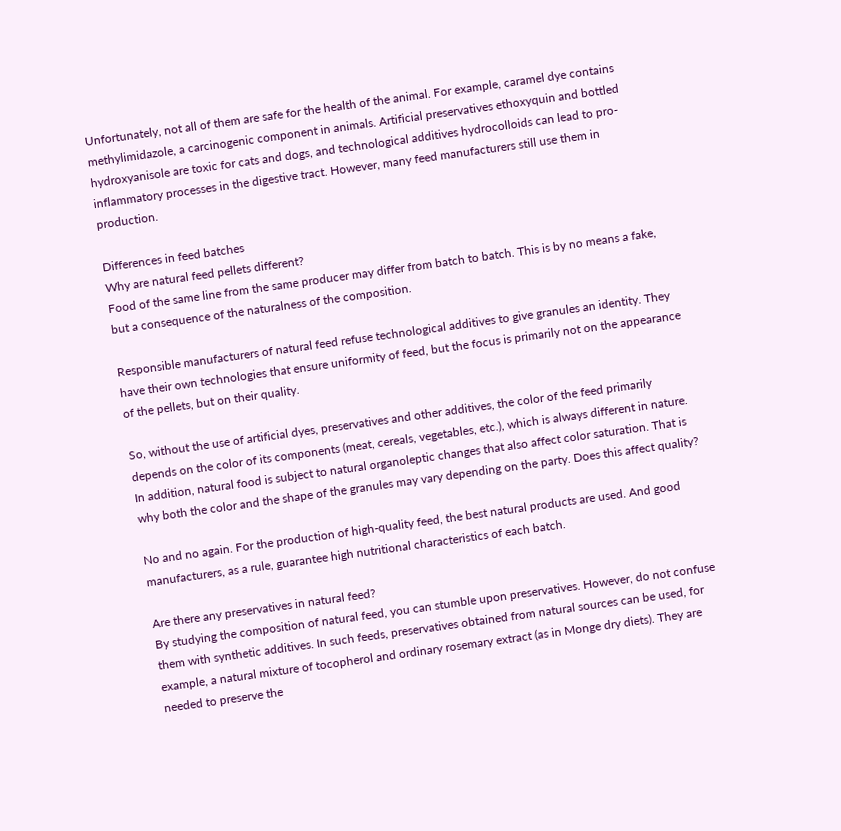Unfortunately, not all of them are safe for the health of the animal. For example, caramel dye contains methylimidazole, a carcinogenic component in animals. Artificial preservatives ethoxyquin and bottled hydroxyanisole are toxic for cats and dogs, and technological additives hydrocolloids can lead to pro-inflammatory processes in the digestive tract. However, many feed manufacturers still use them in production.

Differences in feed batches
Why are natural feed pellets different?
Food of the same line from the same producer may differ from batch to batch. This is by no means a fake, but a consequence of the naturalness of the composition.

Responsible manufacturers of natural feed refuse technological additives to give granules an identity. They have their own technologies that ensure uniformity of feed, but the focus is primarily not on the appearance of the pellets, but on their quality.

So, without the use of artificial dyes, preservatives and other additives, the color of the feed primarily depends on the color of its components (meat, cereals, vegetables, etc.), which is always different in nature. In addition, natural food is subject to natural organoleptic changes that also affect color saturation. That is why both the color and the shape of the granules may vary depending on the party. Does this affect quality?

No and no again. For the production of high-quality feed, the best natural products are used. And good manufacturers, as a rule, guarantee high nutritional characteristics of each batch.

Are there any preservatives in natural feed?
By studying the composition of natural feed, you can stumble upon preservatives. However, do not confuse them with synthetic additives. In such feeds, preservatives obtained from natural sources can be used, for example, a natural mixture of tocopherol and ordinary rosemary extract (as in Monge dry diets). They are needed to preserve the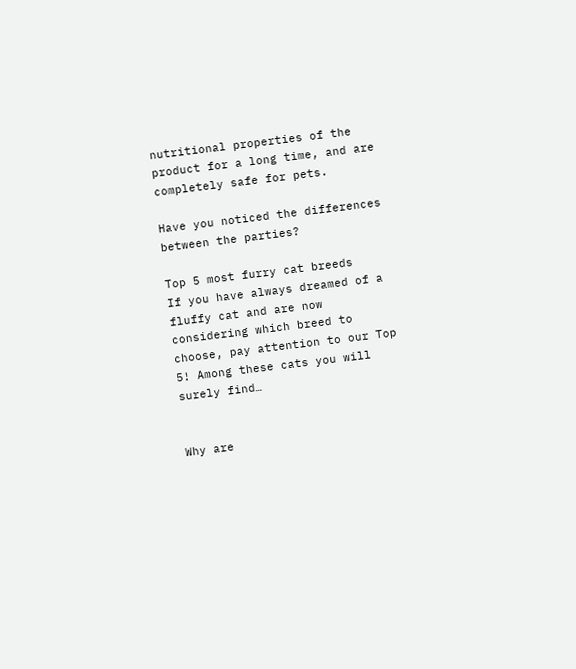nutritional properties of the product for a long time, and are completely safe for pets.

Have you noticed the differences between the parties?

Top 5 most furry cat breeds
If you have always dreamed of a fluffy cat and are now considering which breed to choose, pay attention to our Top 5! Among these cats you will surely find…


Why are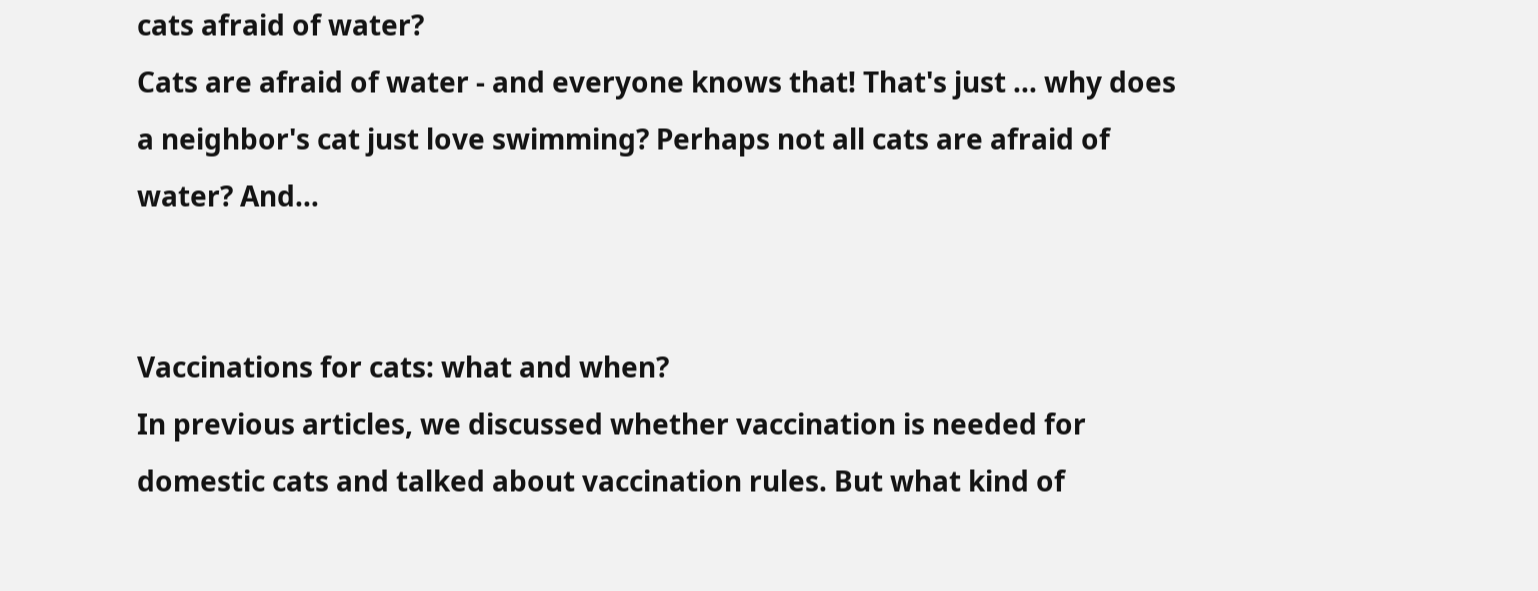cats afraid of water?
Cats are afraid of water - and everyone knows that! That's just ... why does a neighbor's cat just love swimming? Perhaps not all cats are afraid of water? And…


Vaccinations for cats: what and when?
In previous articles, we discussed whether vaccination is needed for domestic cats and talked about vaccination rules. But what kind of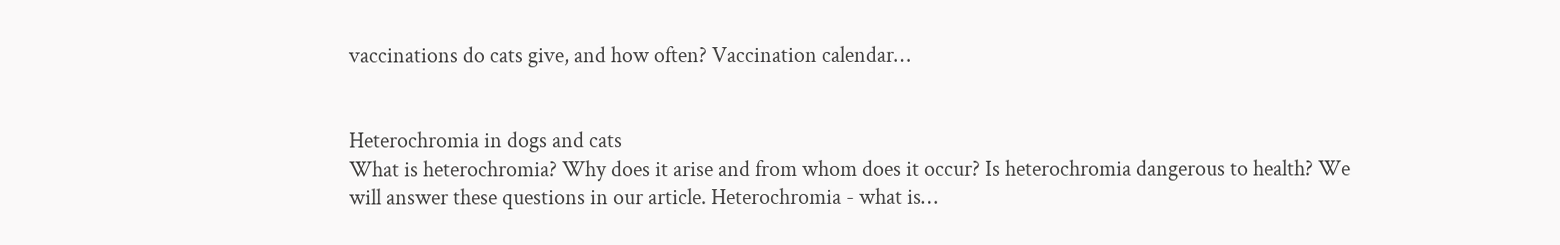vaccinations do cats give, and how often? Vaccination calendar…


Heterochromia in dogs and cats
What is heterochromia? Why does it arise and from whom does it occur? Is heterochromia dangerous to health? We will answer these questions in our article. Heterochromia - what is…